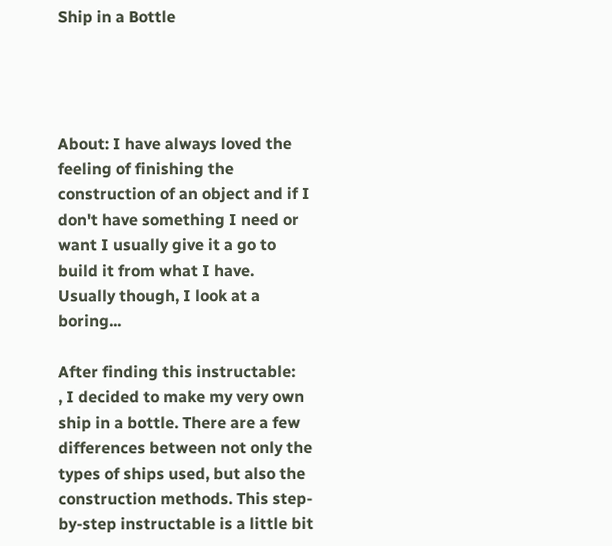Ship in a Bottle




About: I have always loved the feeling of finishing the construction of an object and if I don't have something I need or want I usually give it a go to build it from what I have. Usually though, I look at a boring...

After finding this instructable:     , I decided to make my very own ship in a bottle. There are a few differences between not only the types of ships used, but also the construction methods. This step-by-step instructable is a little bit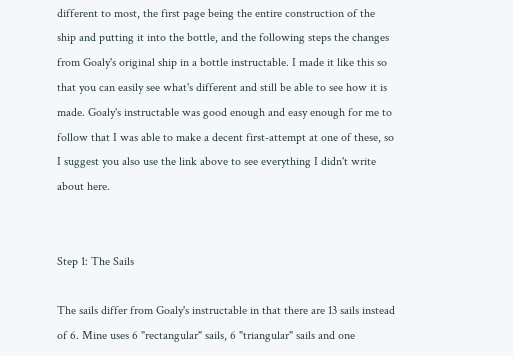different to most, the first page being the entire construction of the ship and putting it into the bottle, and the following steps the changes from Goaly's original ship in a bottle instructable. I made it like this so that you can easily see what's different and still be able to see how it is made. Goaly's instructable was good enough and easy enough for me to follow that I was able to make a decent first-attempt at one of these, so I suggest you also use the link above to see everything I didn't write about here.


Step 1: The Sails

The sails differ from Goaly's instructable in that there are 13 sails instead of 6. Mine uses 6 "rectangular" sails, 6 "triangular" sails and one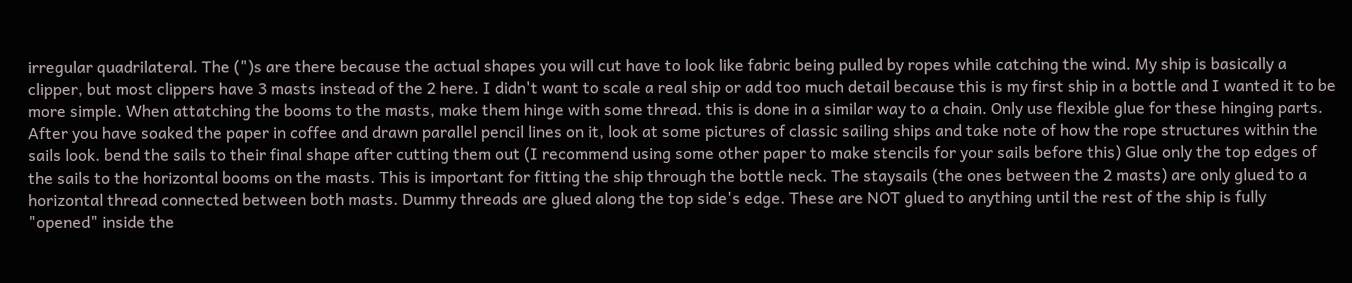irregular quadrilateral. The (")s are there because the actual shapes you will cut have to look like fabric being pulled by ropes while catching the wind. My ship is basically a clipper, but most clippers have 3 masts instead of the 2 here. I didn't want to scale a real ship or add too much detail because this is my first ship in a bottle and I wanted it to be more simple. When attatching the booms to the masts, make them hinge with some thread. this is done in a similar way to a chain. Only use flexible glue for these hinging parts. After you have soaked the paper in coffee and drawn parallel pencil lines on it, look at some pictures of classic sailing ships and take note of how the rope structures within the sails look. bend the sails to their final shape after cutting them out (I recommend using some other paper to make stencils for your sails before this) Glue only the top edges of the sails to the horizontal booms on the masts. This is important for fitting the ship through the bottle neck. The staysails (the ones between the 2 masts) are only glued to a horizontal thread connected between both masts. Dummy threads are glued along the top side's edge. These are NOT glued to anything until the rest of the ship is fully "opened" inside the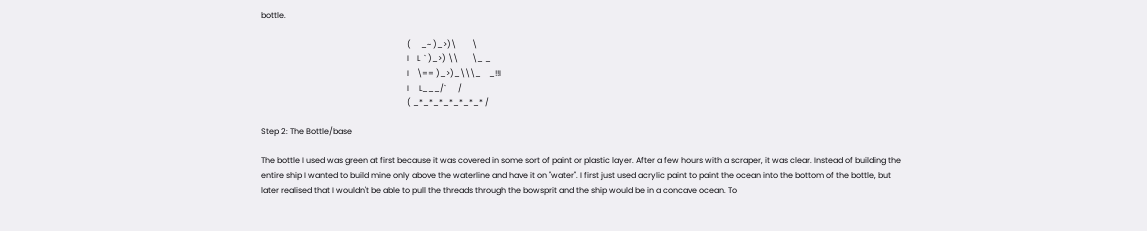bottle.

                                                                         (     _~ )_>)\        \
                                                                         I    L  ` )_>) \\       \_ _
                                                                         I    \== )_>)_\\\_    _!!I
                                                                         I     L___/`      /
                                                                         ( _*_*_*_*_*_*_* /

Step 2: The Bottle/base

The bottle I used was green at first because it was covered in some sort of paint or plastic layer. After a few hours with a scraper, it was clear. Instead of building the entire ship I wanted to build mine only above the waterline and have it on "water". I first just used acrylic paint to paint the ocean into the bottom of the bottle, but later realised that I wouldn't be able to pull the threads through the bowsprit and the ship would be in a concave ocean. To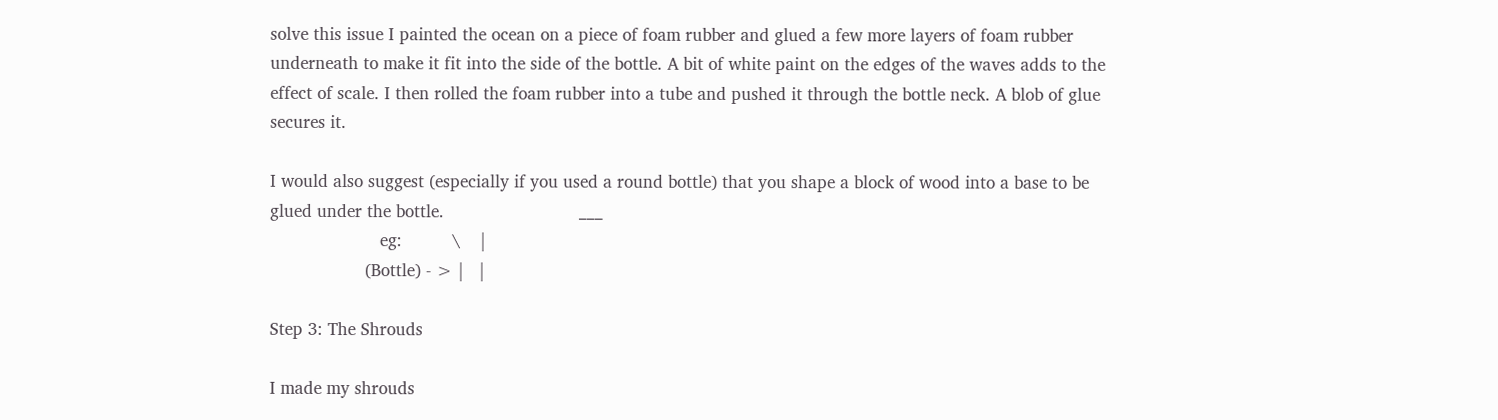solve this issue I painted the ocean on a piece of foam rubber and glued a few more layers of foam rubber underneath to make it fit into the side of the bottle. A bit of white paint on the edges of the waves adds to the effect of scale. I then rolled the foam rubber into a tube and pushed it through the bottle neck. A blob of glue secures it.

I would also suggest (especially if you used a round bottle) that you shape a block of wood into a base to be glued under the bottle.                           ___
                      eg:          \    |
                   (Bottle) - > |   |

Step 3: The Shrouds

I made my shrouds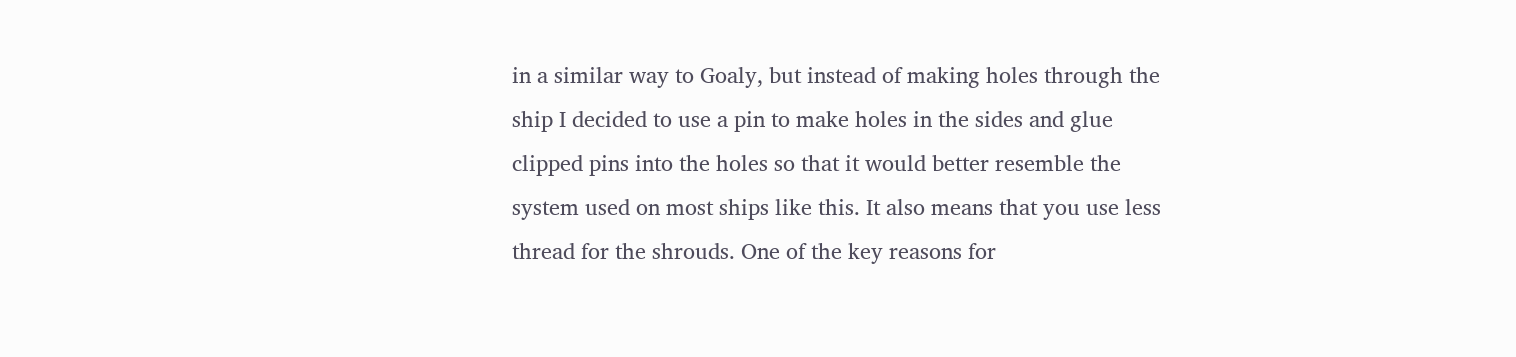in a similar way to Goaly, but instead of making holes through the ship I decided to use a pin to make holes in the sides and glue clipped pins into the holes so that it would better resemble the system used on most ships like this. It also means that you use less thread for the shrouds. One of the key reasons for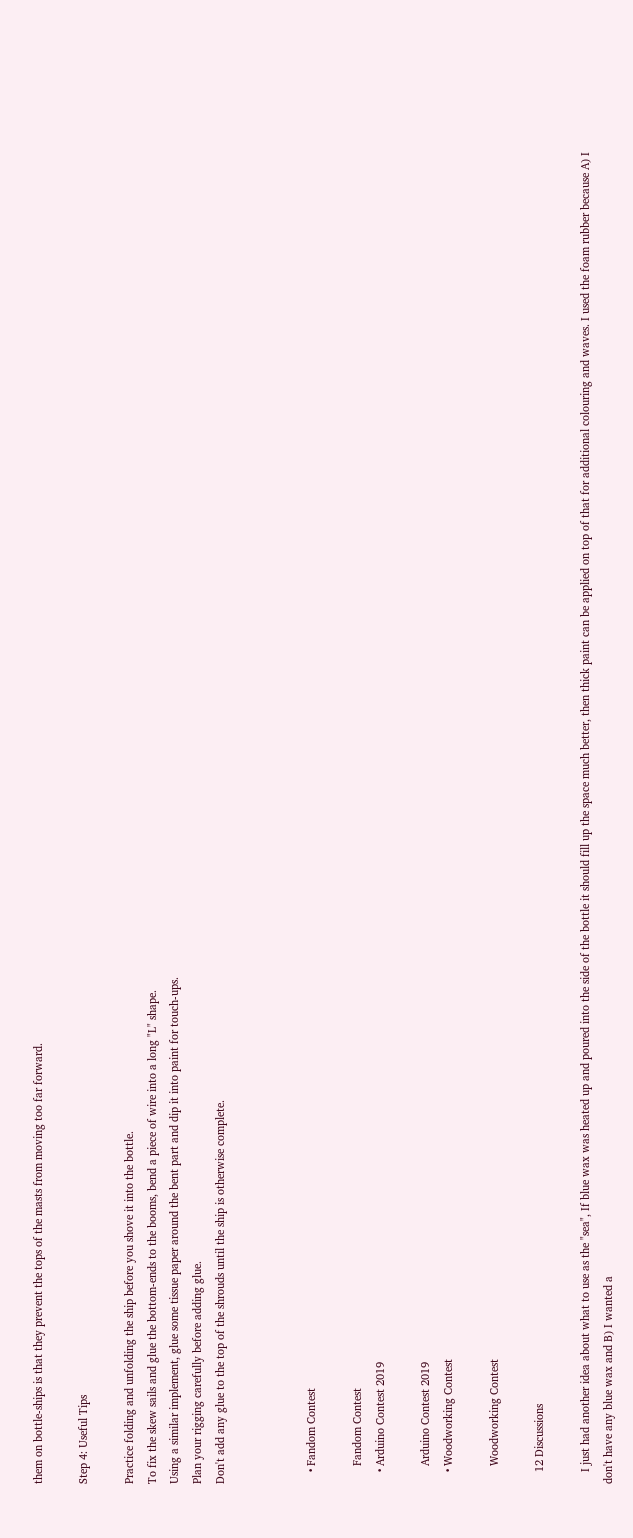them on bottle-ships is that they prevent the tops of the masts from moving too far forward.

Step 4: Useful Tips

Practice folding and unfolding the ship before you shove it into the bottle.
To fix the skew sails and glue the bottom-ends to the booms, bend a piece of wire into a long "L" shape.
Using a similar implement, glue some tissue paper around the bent part and dip it into paint for touch-ups.
Plan your rigging carefully before adding glue.
Don't add any glue to the top of the shrouds until the ship is otherwise complete.



    • Fandom Contest

      Fandom Contest
    • Arduino Contest 2019

      Arduino Contest 2019
    • Woodworking Contest

      Woodworking Contest

    12 Discussions

    I just had another idea about what to use as the "sea", If blue wax was heated up and poured into the side of the bottle it should fill up the space much better, then thick paint can be applied on top of that for additional colouring and waves. I used the foam rubber because A) I don't have any blue wax and B) I wanted a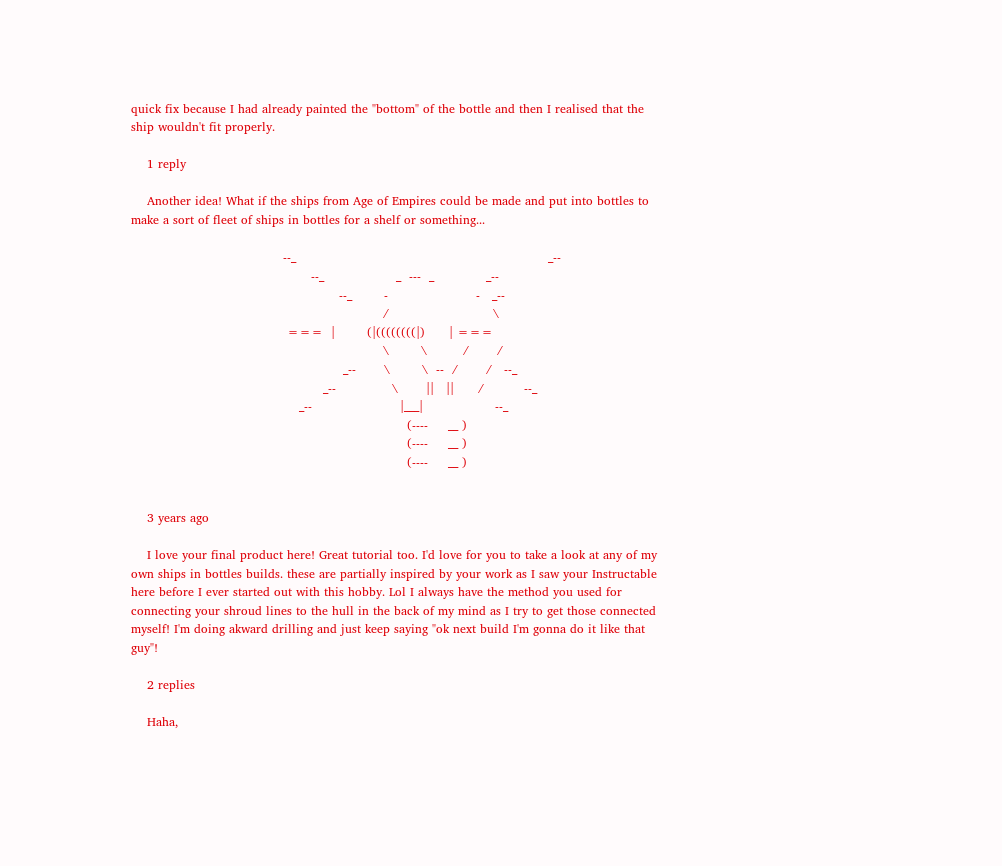quick fix because I had already painted the "bottom" of the bottle and then I realised that the ship wouldn't fit properly.

    1 reply

    Another idea! What if the ships from Age of Empires could be made and put into bottles to make a sort of fleet of ships in bottles for a shelf or something...

                                      --_                                                               _--
                                             --_                  _  ---  _             _--
                                                    --_        -                      -   _--
                                                               /                          \
                                       ===  |        (|((((((((|)      | ===
                                                               \        \         /       /
                                                     _--       \        \  --  /       /   --_
                                                _--              \       ||   ||      /          --_
                                          _--                      |___|                  --_
                                                                     (----     __ )
                                                                     (----     __ )
                                                                     (----     __ )


    3 years ago

    I love your final product here! Great tutorial too. I'd love for you to take a look at any of my own ships in bottles builds. these are partially inspired by your work as I saw your Instructable here before I ever started out with this hobby. Lol I always have the method you used for connecting your shroud lines to the hull in the back of my mind as I try to get those connected myself! I'm doing akward drilling and just keep saying "ok next build I'm gonna do it like that guy"!

    2 replies

    Haha,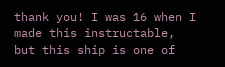thank you! I was 16 when I made this instructable, but this ship is one of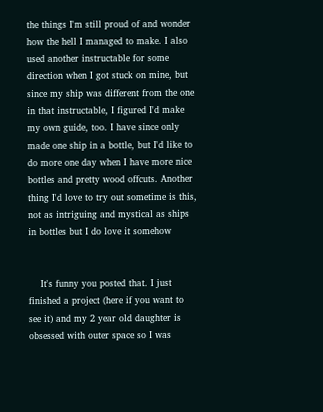the things I'm still proud of and wonder how the hell I managed to make. I also used another instructable for some direction when I got stuck on mine, but since my ship was different from the one in that instructable, I figured I'd make my own guide, too. I have since only made one ship in a bottle, but I'd like to do more one day when I have more nice bottles and pretty wood offcuts. Another thing I'd love to try out sometime is this, not as intriguing and mystical as ships in bottles but I do love it somehow


    It's funny you posted that. I just finished a project (here if you want to see it) and my 2 year old daughter is obsessed with outer space so I was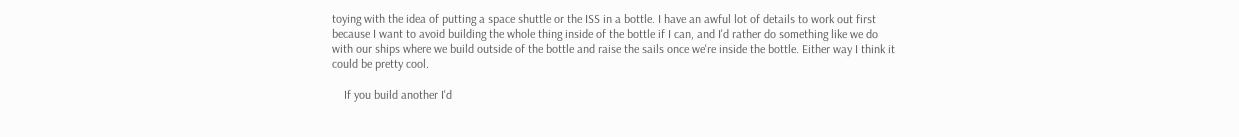toying with the idea of putting a space shuttle or the ISS in a bottle. I have an awful lot of details to work out first because I want to avoid building the whole thing inside of the bottle if I can, and I'd rather do something like we do with our ships where we build outside of the bottle and raise the sails once we're inside the bottle. Either way I think it could be pretty cool.

    If you build another I'd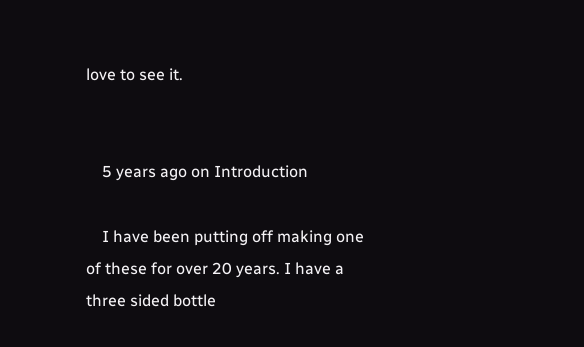love to see it.


    5 years ago on Introduction

    I have been putting off making one of these for over 20 years. I have a three sided bottle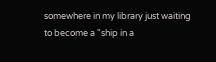somewhere in my library just waiting to become a "ship in a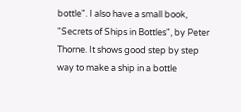bottle". I also have a small book, "Secrets of Ships in Bottles", by Peter Thorne. It shows good step by step way to make a ship in a bottle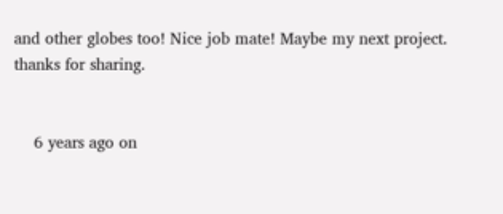and other globes too! Nice job mate! Maybe my next project. thanks for sharing.


    6 years ago on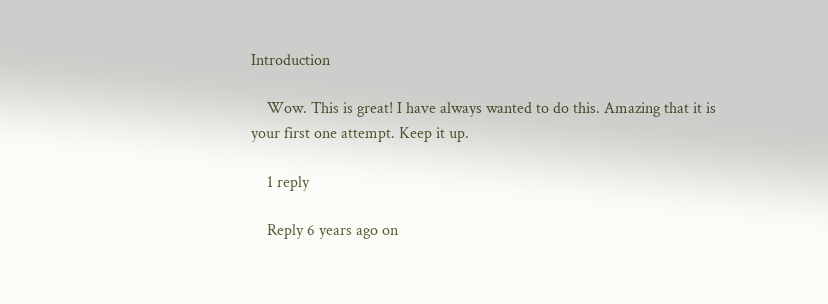Introduction

    Wow. This is great! I have always wanted to do this. Amazing that it is your first one attempt. Keep it up.

    1 reply

    Reply 6 years ago on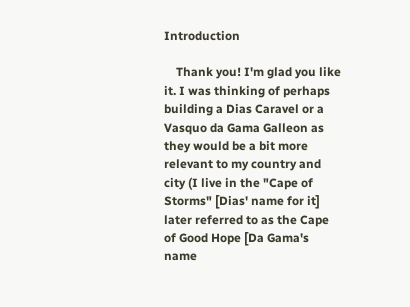Introduction

    Thank you! I'm glad you like it. I was thinking of perhaps building a Dias Caravel or a Vasquo da Gama Galleon as they would be a bit more relevant to my country and city (I live in the "Cape of Storms" [Dias' name for it] later referred to as the Cape of Good Hope [Da Gama's name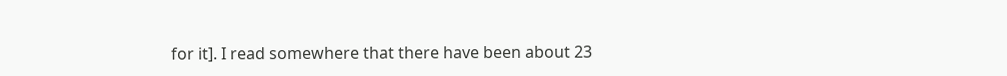for it]. I read somewhere that there have been about 23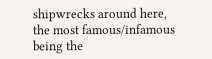shipwrecks around here, the most famous/infamous being the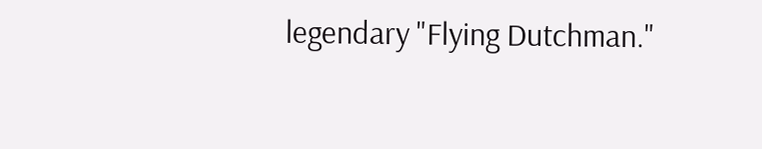legendary "Flying Dutchman."